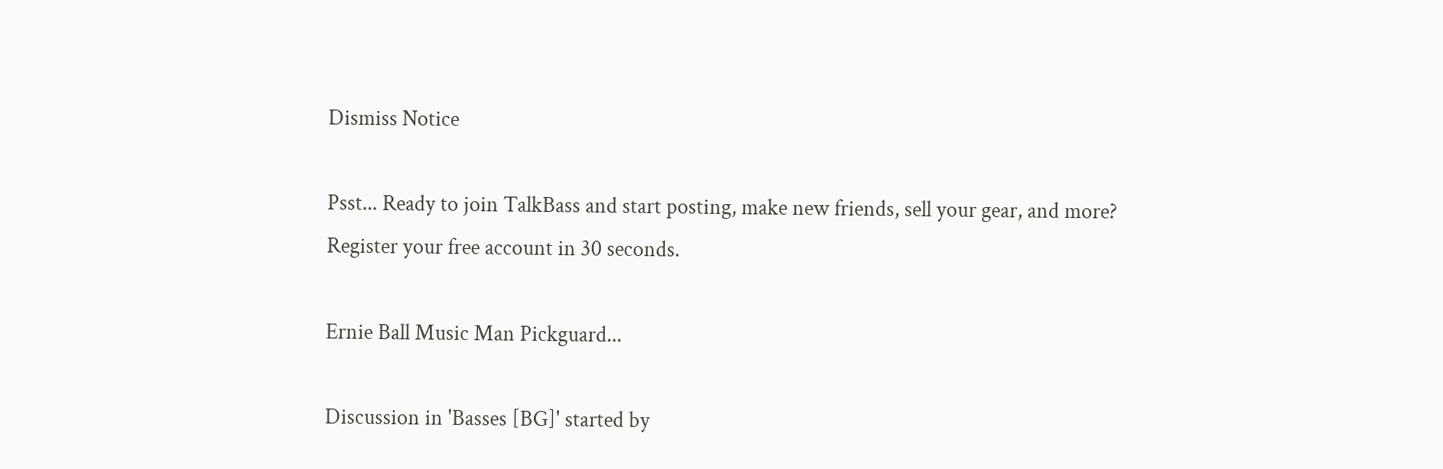Dismiss Notice

Psst... Ready to join TalkBass and start posting, make new friends, sell your gear, and more?  Register your free account in 30 seconds.

Ernie Ball Music Man Pickguard...

Discussion in 'Basses [BG]' started by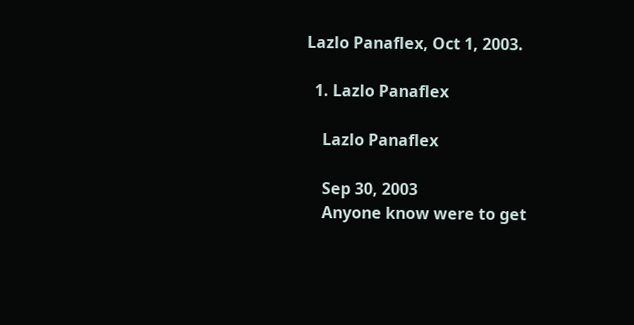Lazlo Panaflex, Oct 1, 2003.

  1. Lazlo Panaflex

    Lazlo Panaflex

    Sep 30, 2003
    Anyone know were to get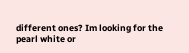different ones? Im looking for the pearl white or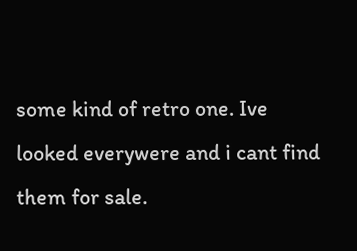some kind of retro one. Ive looked everywere and i cant find them for sale.